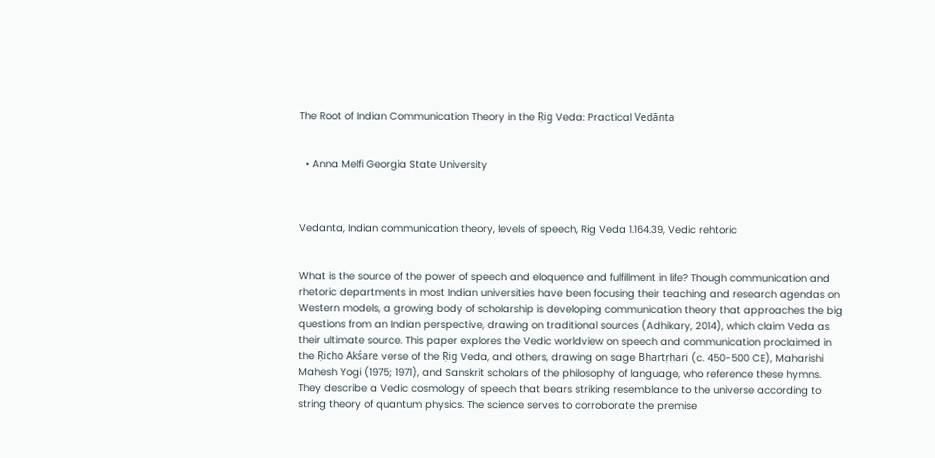The Root of Indian Communication Theory in the Ṛig Veda: Practical Vedānta


  • Anna Melfi Georgia State University



Vedanta, Indian communication theory, levels of speech, Rig Veda 1.164.39, Vedic rehtoric


What is the source of the power of speech and eloquence and fulfillment in life? Though communication and rhetoric departments in most Indian universities have been focusing their teaching and research agendas on Western models, a growing body of scholarship is developing communication theory that approaches the big questions from an Indian perspective, drawing on traditional sources (Adhikary, 2014), which claim Veda as their ultimate source. This paper explores the Vedic worldview on speech and communication proclaimed in the Ṛicho Akśare verse of the Ṛig Veda, and others, drawing on sage Bhartṛhari (c. 450-500 CE), Maharishi Mahesh Yogi (1975; 1971), and Sanskrit scholars of the philosophy of language, who reference these hymns. They describe a Vedic cosmology of speech that bears striking resemblance to the universe according to string theory of quantum physics. The science serves to corroborate the premise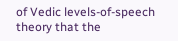of Vedic levels-of-speech theory that the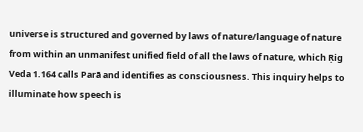universe is structured and governed by laws of nature/language of nature from within an unmanifest unified field of all the laws of nature, which Ṛig Veda 1.164 calls Parā and identifies as consciousness. This inquiry helps to illuminate how speech is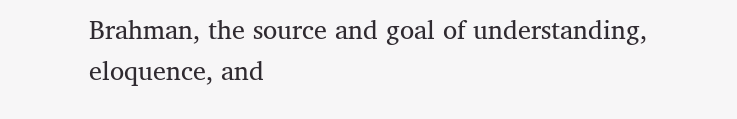Brahman, the source and goal of understanding, eloquence, and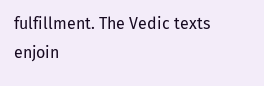fulfillment. The Vedic texts enjoin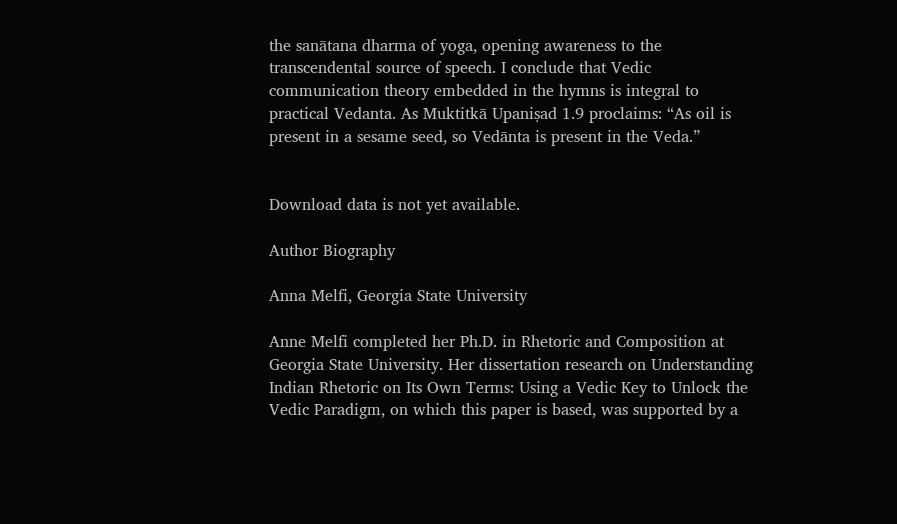the sanātana dharma of yoga, opening awareness to the transcendental source of speech. I conclude that Vedic communication theory embedded in the hymns is integral to practical Vedanta. As Muktitkā Upaniṣad 1.9 proclaims: “As oil is present in a sesame seed, so Vedānta is present in the Veda.”


Download data is not yet available.

Author Biography

Anna Melfi, Georgia State University

Anne Melfi completed her Ph.D. in Rhetoric and Composition at Georgia State University. Her dissertation research on Understanding Indian Rhetoric on Its Own Terms: Using a Vedic Key to Unlock the Vedic Paradigm, on which this paper is based, was supported by a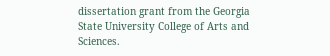dissertation grant from the Georgia State University College of Arts and Sciences.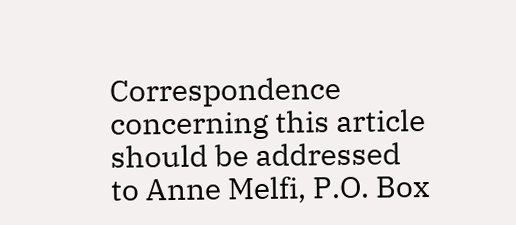Correspondence concerning this article should be addressed to Anne Melfi, P.O. Box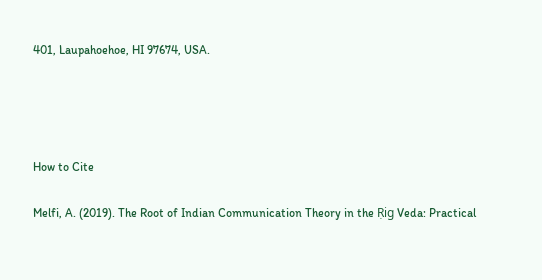401, Laupahoehoe, HI 97674, USA.




How to Cite

Melfi, A. (2019). The Root of Indian Communication Theory in the Ṛig Veda: Practical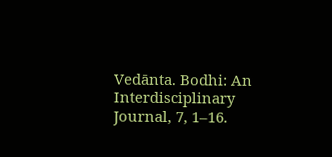Vedānta. Bodhi: An Interdisciplinary Journal, 7, 1–16.